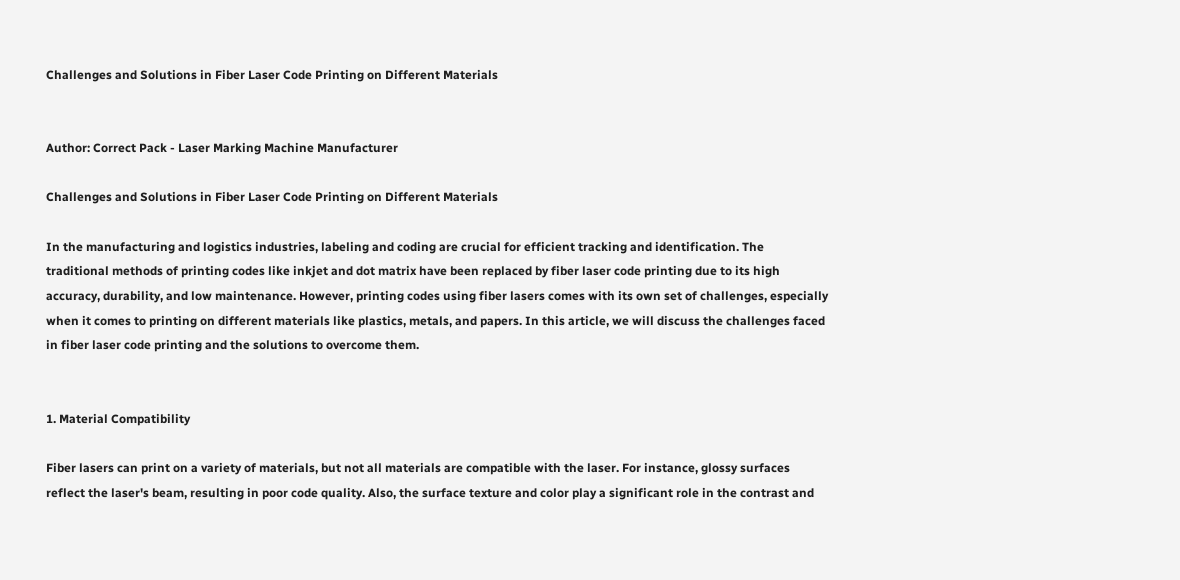Challenges and Solutions in Fiber Laser Code Printing on Different Materials


Author: Correct Pack - Laser Marking Machine Manufacturer

Challenges and Solutions in Fiber Laser Code Printing on Different Materials

In the manufacturing and logistics industries, labeling and coding are crucial for efficient tracking and identification. The traditional methods of printing codes like inkjet and dot matrix have been replaced by fiber laser code printing due to its high accuracy, durability, and low maintenance. However, printing codes using fiber lasers comes with its own set of challenges, especially when it comes to printing on different materials like plastics, metals, and papers. In this article, we will discuss the challenges faced in fiber laser code printing and the solutions to overcome them.


1. Material Compatibility

Fiber lasers can print on a variety of materials, but not all materials are compatible with the laser. For instance, glossy surfaces reflect the laser's beam, resulting in poor code quality. Also, the surface texture and color play a significant role in the contrast and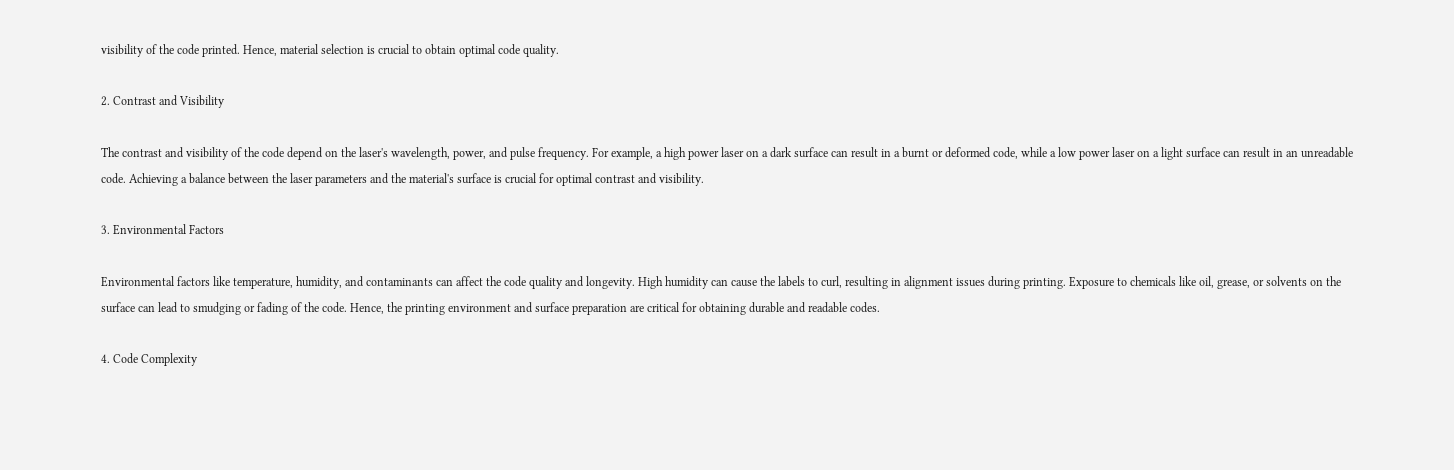visibility of the code printed. Hence, material selection is crucial to obtain optimal code quality.

2. Contrast and Visibility

The contrast and visibility of the code depend on the laser's wavelength, power, and pulse frequency. For example, a high power laser on a dark surface can result in a burnt or deformed code, while a low power laser on a light surface can result in an unreadable code. Achieving a balance between the laser parameters and the material's surface is crucial for optimal contrast and visibility.

3. Environmental Factors

Environmental factors like temperature, humidity, and contaminants can affect the code quality and longevity. High humidity can cause the labels to curl, resulting in alignment issues during printing. Exposure to chemicals like oil, grease, or solvents on the surface can lead to smudging or fading of the code. Hence, the printing environment and surface preparation are critical for obtaining durable and readable codes.

4. Code Complexity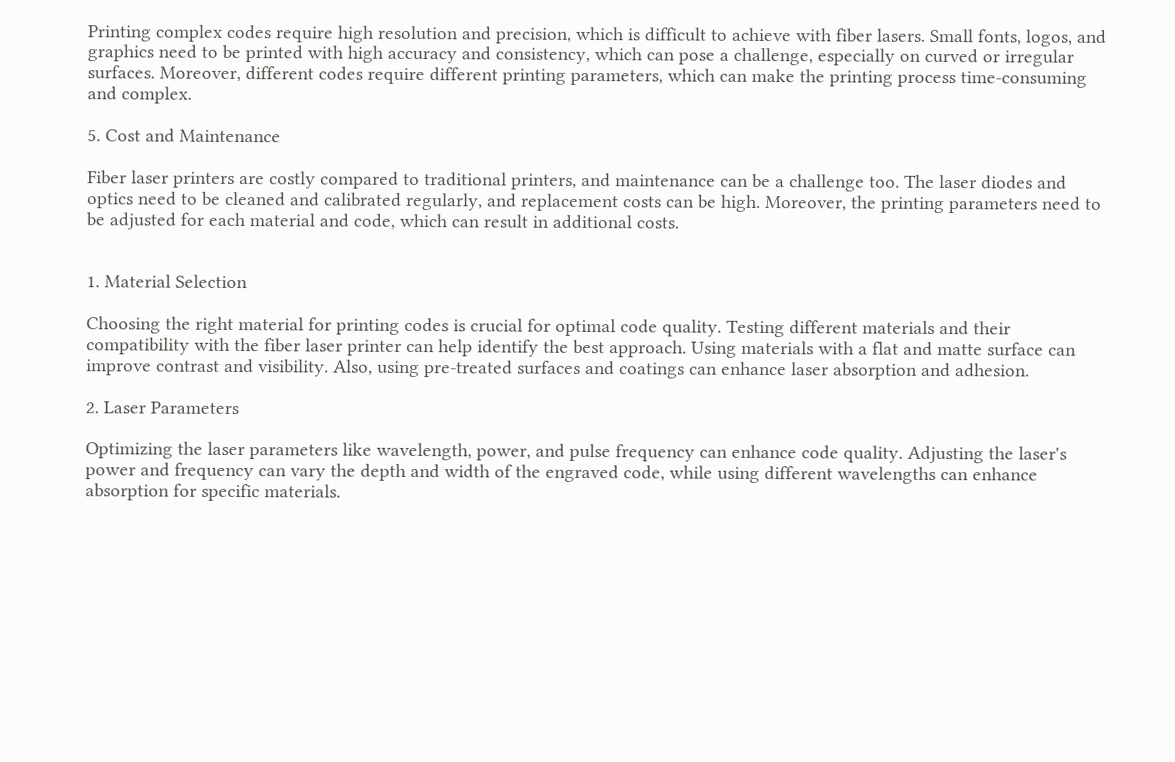Printing complex codes require high resolution and precision, which is difficult to achieve with fiber lasers. Small fonts, logos, and graphics need to be printed with high accuracy and consistency, which can pose a challenge, especially on curved or irregular surfaces. Moreover, different codes require different printing parameters, which can make the printing process time-consuming and complex.

5. Cost and Maintenance

Fiber laser printers are costly compared to traditional printers, and maintenance can be a challenge too. The laser diodes and optics need to be cleaned and calibrated regularly, and replacement costs can be high. Moreover, the printing parameters need to be adjusted for each material and code, which can result in additional costs.


1. Material Selection

Choosing the right material for printing codes is crucial for optimal code quality. Testing different materials and their compatibility with the fiber laser printer can help identify the best approach. Using materials with a flat and matte surface can improve contrast and visibility. Also, using pre-treated surfaces and coatings can enhance laser absorption and adhesion.

2. Laser Parameters

Optimizing the laser parameters like wavelength, power, and pulse frequency can enhance code quality. Adjusting the laser's power and frequency can vary the depth and width of the engraved code, while using different wavelengths can enhance absorption for specific materials.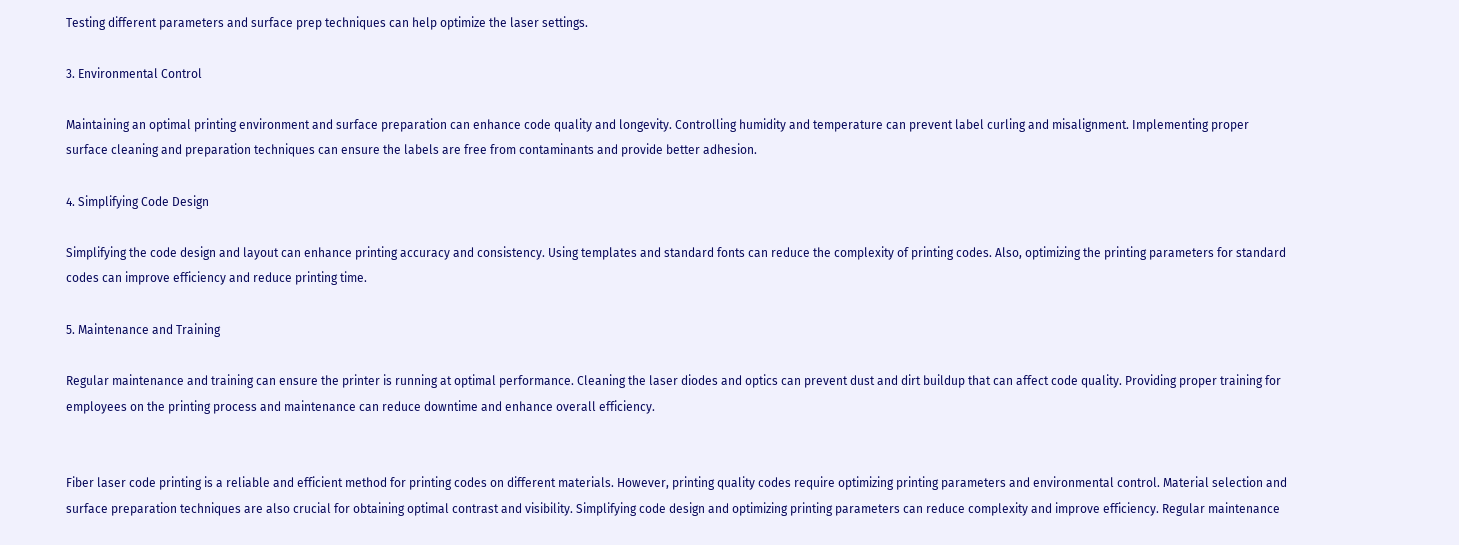Testing different parameters and surface prep techniques can help optimize the laser settings.

3. Environmental Control

Maintaining an optimal printing environment and surface preparation can enhance code quality and longevity. Controlling humidity and temperature can prevent label curling and misalignment. Implementing proper surface cleaning and preparation techniques can ensure the labels are free from contaminants and provide better adhesion.

4. Simplifying Code Design

Simplifying the code design and layout can enhance printing accuracy and consistency. Using templates and standard fonts can reduce the complexity of printing codes. Also, optimizing the printing parameters for standard codes can improve efficiency and reduce printing time.

5. Maintenance and Training

Regular maintenance and training can ensure the printer is running at optimal performance. Cleaning the laser diodes and optics can prevent dust and dirt buildup that can affect code quality. Providing proper training for employees on the printing process and maintenance can reduce downtime and enhance overall efficiency.


Fiber laser code printing is a reliable and efficient method for printing codes on different materials. However, printing quality codes require optimizing printing parameters and environmental control. Material selection and surface preparation techniques are also crucial for obtaining optimal contrast and visibility. Simplifying code design and optimizing printing parameters can reduce complexity and improve efficiency. Regular maintenance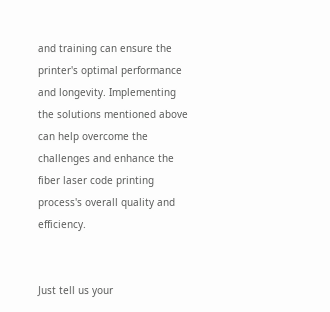and training can ensure the printer's optimal performance and longevity. Implementing the solutions mentioned above can help overcome the challenges and enhance the fiber laser code printing process's overall quality and efficiency.


Just tell us your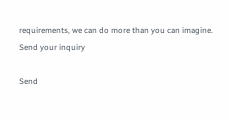requirements, we can do more than you can imagine.
Send your inquiry

Send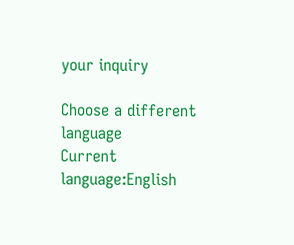your inquiry

Choose a different language
Current language:English